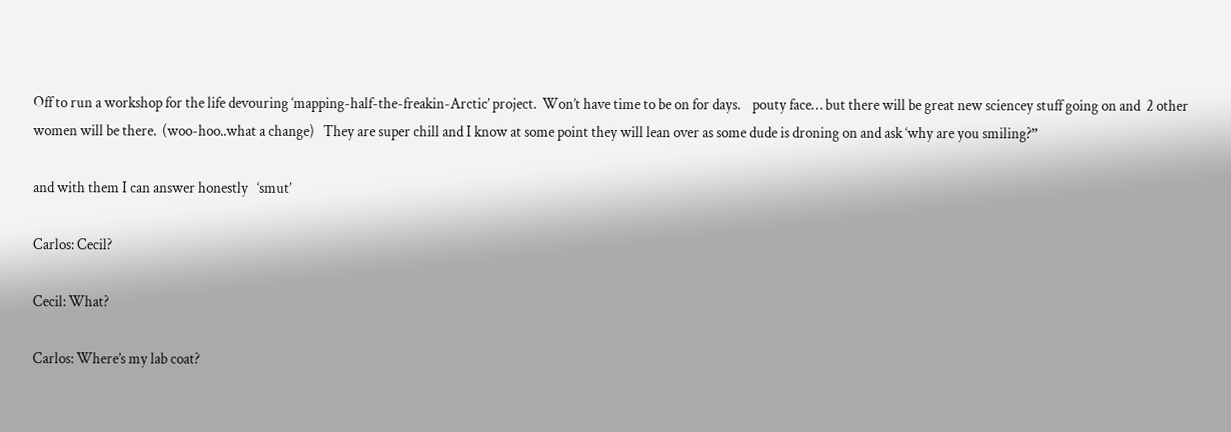Off to run a workshop for the life devouring ‘mapping-half-the-freakin-Arctic’ project.  Won’t have time to be on for days.    pouty face… but there will be great new sciencey stuff going on and  2 other women will be there.  (woo-hoo..what a change)   They are super chill and I know at some point they will lean over as some dude is droning on and ask ‘why are you smiling?”

and with them I can answer honestly   ‘smut’

Carlos: Cecil?

Cecil: What?

Carlos: Where’s my lab coat?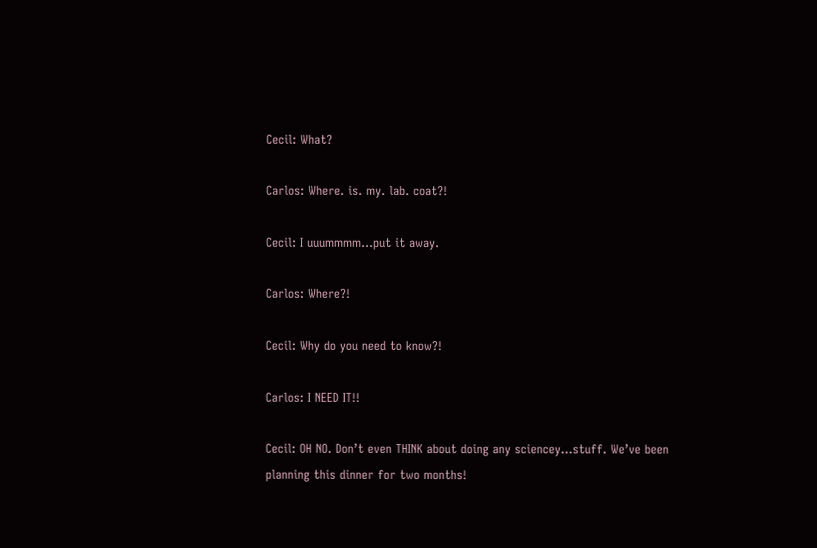Cecil: What?

Carlos: Where. is. my. lab. coat?!

Cecil: I uuummmm…put it away.

Carlos: Where?!

Cecil: Why do you need to know?!

Carlos: I NEED IT!!

Cecil: OH NO. Don’t even THINK about doing any sciencey…stuff. We’ve been planning this dinner for two months!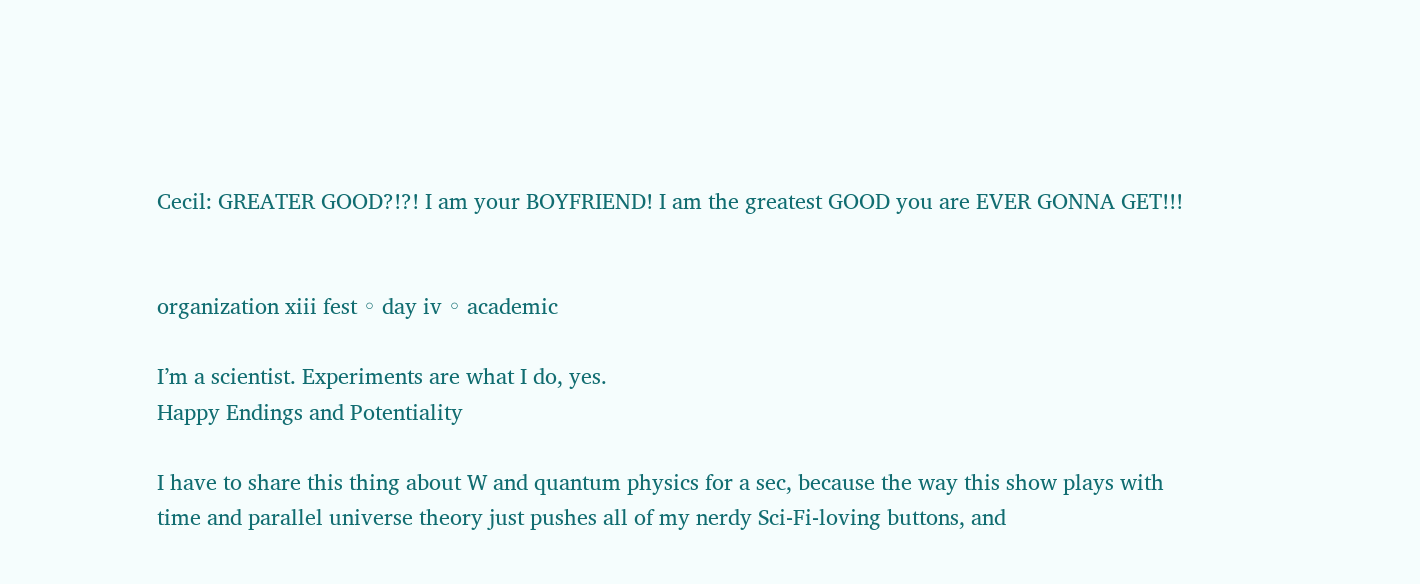Cecil: GREATER GOOD?!?! I am your BOYFRIEND! I am the greatest GOOD you are EVER GONNA GET!!!


organization xiii fest ◦ day iv ◦ academic

I’m a scientist. Experiments are what I do, yes.
Happy Endings and Potentiality

I have to share this thing about W and quantum physics for a sec, because the way this show plays with time and parallel universe theory just pushes all of my nerdy Sci-Fi-loving buttons, and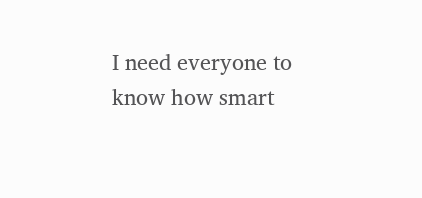I need everyone to know how smart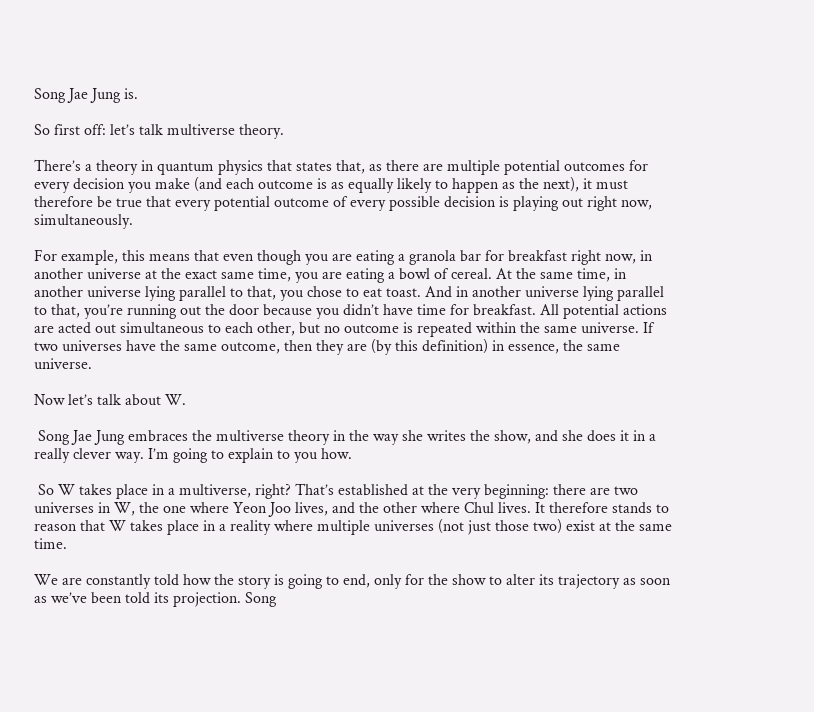Song Jae Jung is.

So first off: let’s talk multiverse theory.

There’s a theory in quantum physics that states that, as there are multiple potential outcomes for every decision you make (and each outcome is as equally likely to happen as the next), it must therefore be true that every potential outcome of every possible decision is playing out right now, simultaneously.

For example, this means that even though you are eating a granola bar for breakfast right now, in another universe at the exact same time, you are eating a bowl of cereal. At the same time, in another universe lying parallel to that, you chose to eat toast. And in another universe lying parallel to that, you’re running out the door because you didn’t have time for breakfast. All potential actions are acted out simultaneous to each other, but no outcome is repeated within the same universe. If two universes have the same outcome, then they are (by this definition) in essence, the same universe.

Now let’s talk about W.

 Song Jae Jung embraces the multiverse theory in the way she writes the show, and she does it in a really clever way. I’m going to explain to you how.

 So W takes place in a multiverse, right? That’s established at the very beginning: there are two universes in W, the one where Yeon Joo lives, and the other where Chul lives. It therefore stands to reason that W takes place in a reality where multiple universes (not just those two) exist at the same time.

We are constantly told how the story is going to end, only for the show to alter its trajectory as soon as we’ve been told its projection. Song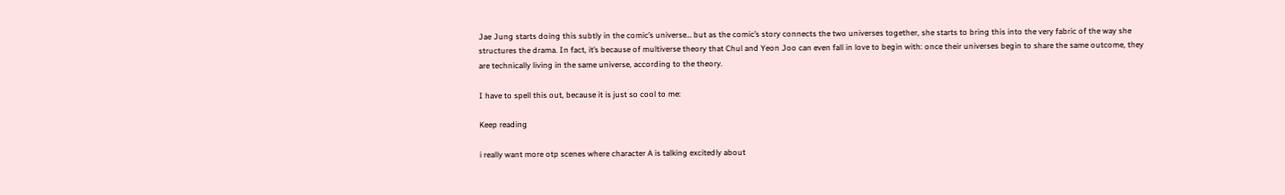Jae Jung starts doing this subtly in the comic’s universe… but as the comic’s story connects the two universes together, she starts to bring this into the very fabric of the way she structures the drama. In fact, it’s because of multiverse theory that Chul and Yeon Joo can even fall in love to begin with: once their universes begin to share the same outcome, they are technically living in the same universe, according to the theory.

I have to spell this out, because it is just so cool to me:

Keep reading

i really want more otp scenes where character A is talking excitedly about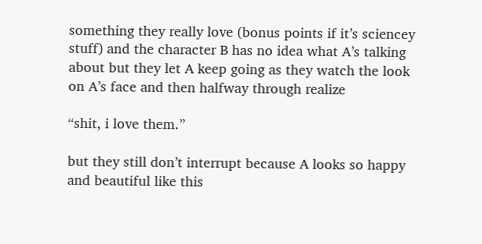something they really love (bonus points if it’s sciencey stuff) and the character B has no idea what A’s talking about but they let A keep going as they watch the look on A’s face and then halfway through realize

“shit, i love them.”

but they still don’t interrupt because A looks so happy and beautiful like this